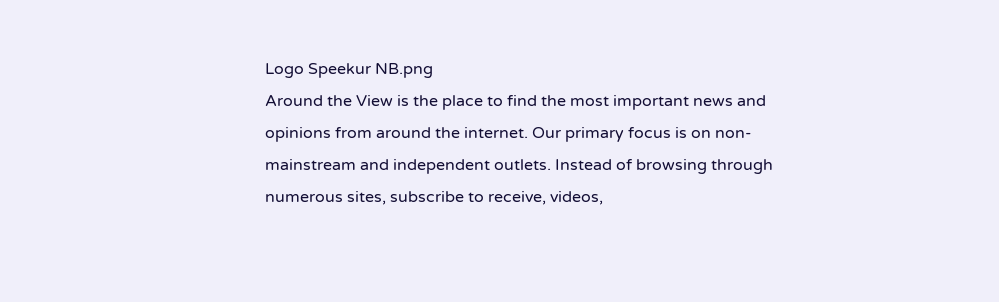Logo Speekur NB.png
Around the View is the place to find the most important news and opinions from around the internet. Our primary focus is on non-mainstream and independent outlets. Instead of browsing through numerous sites, subscribe to receive, videos,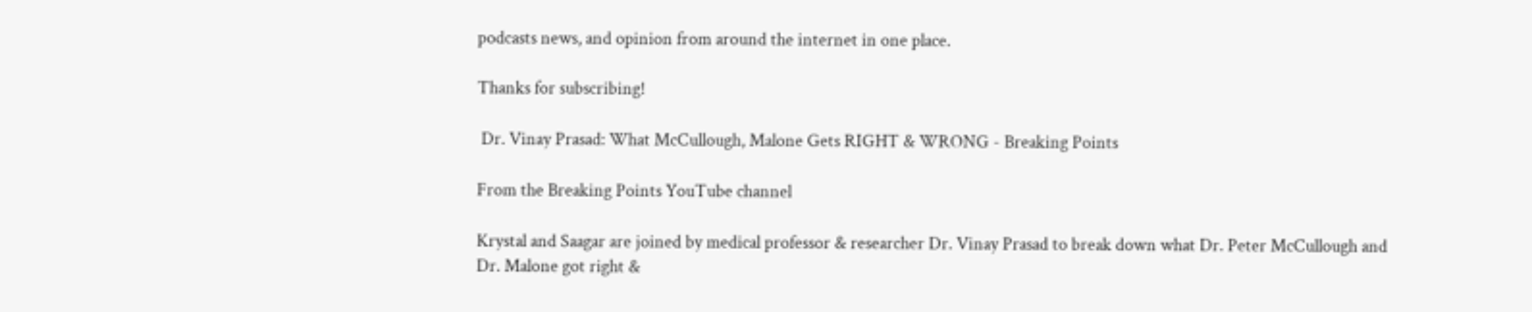podcasts news, and opinion from around the internet in one place.

Thanks for subscribing!

 Dr. Vinay Prasad: What McCullough, Malone Gets RIGHT & WRONG - Breaking Points

From the Breaking Points YouTube channel

Krystal and Saagar are joined by medical professor & researcher Dr. Vinay Prasad to break down what Dr. Peter McCullough and Dr. Malone got right &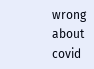wrong about covid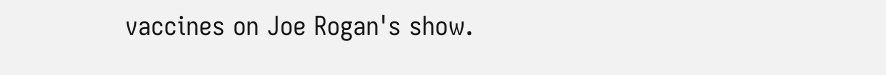vaccines on Joe Rogan's show.